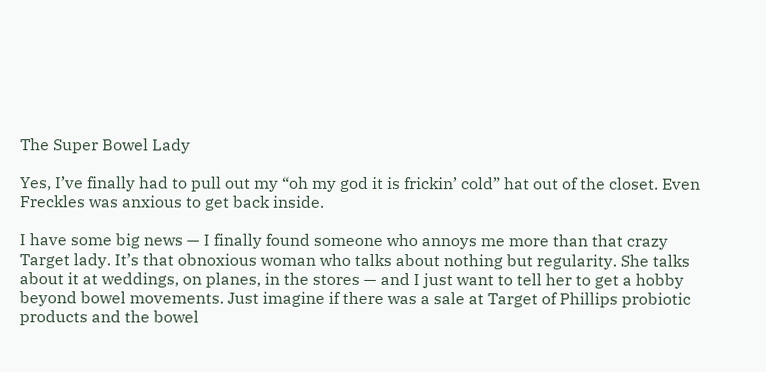The Super Bowel Lady

Yes, I’ve finally had to pull out my “oh my god it is frickin’ cold” hat out of the closet. Even Freckles was anxious to get back inside.

I have some big news — I finally found someone who annoys me more than that crazy Target lady. It’s that obnoxious woman who talks about nothing but regularity. She talks about it at weddings, on planes, in the stores — and I just want to tell her to get a hobby beyond bowel movements. Just imagine if there was a sale at Target of Phillips probiotic products and the bowel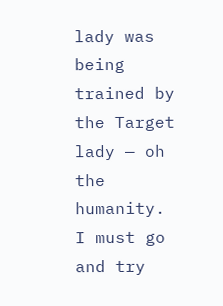lady was being trained by the Target lady — oh the humanity. I must go and try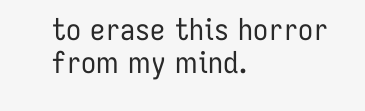to erase this horror from my mind.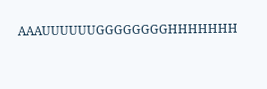AAAUUUUUUGGGGGGGGHHHHHHH